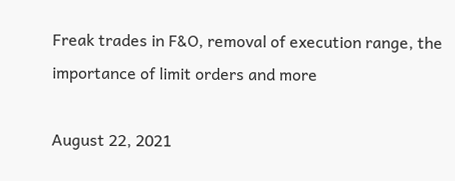Freak trades in F&O, removal of execution range, the importance of limit orders and more

August 22, 2021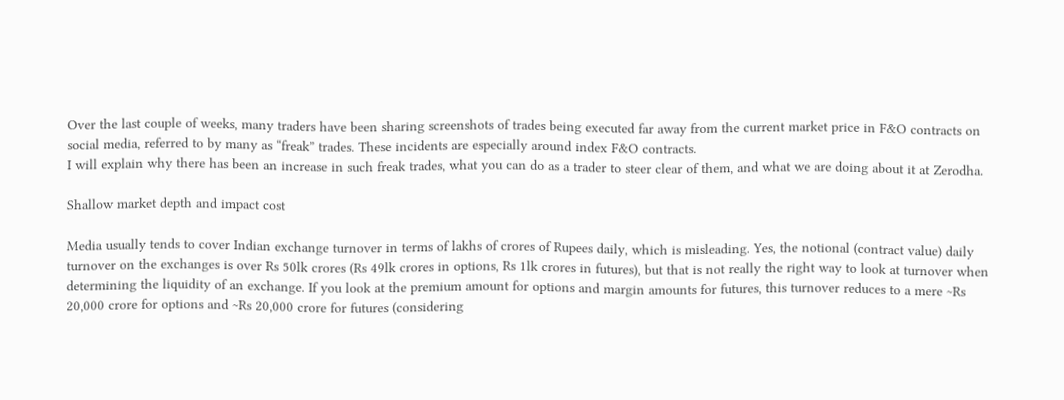Over the last couple of weeks, many traders have been sharing screenshots of trades being executed far away from the current market price in F&O contracts on social media, referred to by many as “freak” trades. These incidents are especially around index F&O contracts.
I will explain why there has been an increase in such freak trades, what you can do as a trader to steer clear of them, and what we are doing about it at Zerodha.

Shallow market depth and impact cost

Media usually tends to cover Indian exchange turnover in terms of lakhs of crores of Rupees daily, which is misleading. Yes, the notional (contract value) daily turnover on the exchanges is over Rs 50lk crores (Rs 49lk crores in options, Rs 1lk crores in futures), but that is not really the right way to look at turnover when determining the liquidity of an exchange. If you look at the premium amount for options and margin amounts for futures, this turnover reduces to a mere ~Rs 20,000 crore for options and ~Rs 20,000 crore for futures (considering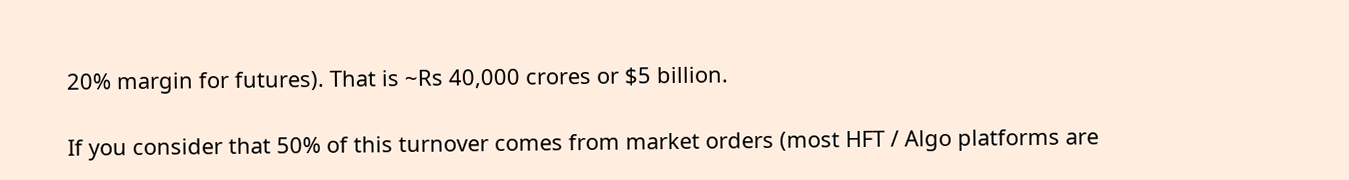20% margin for futures). That is ~Rs 40,000 crores or $5 billion.

If you consider that 50% of this turnover comes from market orders (most HFT / Algo platforms are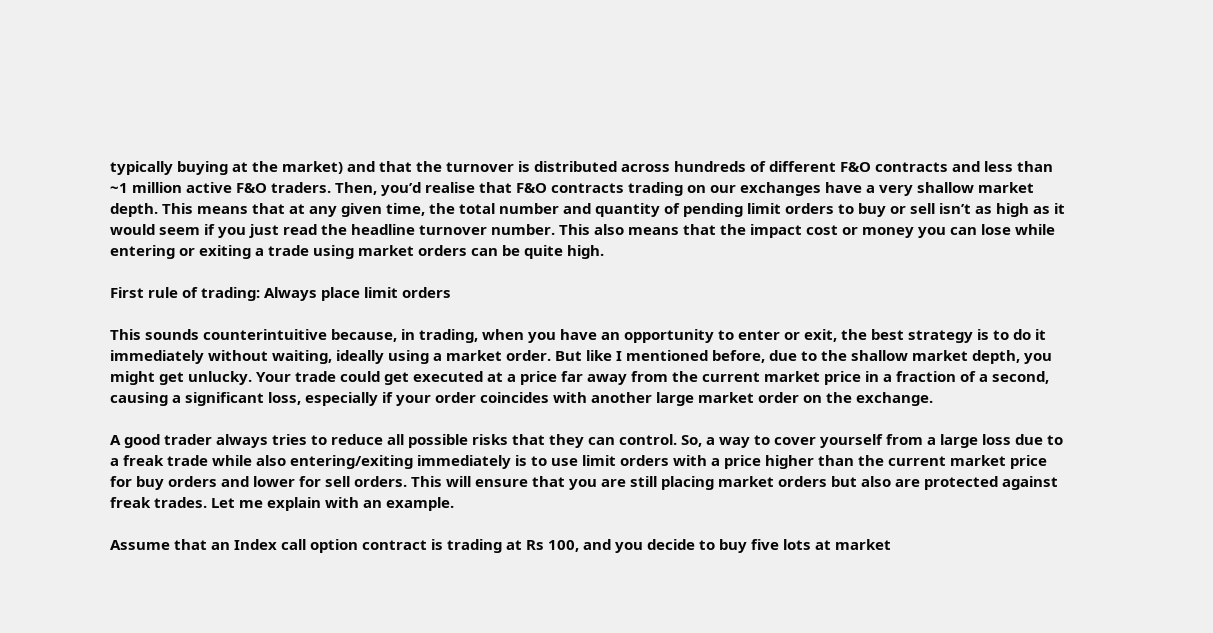typically buying at the market) and that the turnover is distributed across hundreds of different F&O contracts and less than ~1 million active F&O traders. Then, you’d realise that F&O contracts trading on our exchanges have a very shallow market depth. This means that at any given time, the total number and quantity of pending limit orders to buy or sell isn’t as high as it would seem if you just read the headline turnover number. This also means that the impact cost or money you can lose while entering or exiting a trade using market orders can be quite high.

First rule of trading: Always place limit orders

This sounds counterintuitive because, in trading, when you have an opportunity to enter or exit, the best strategy is to do it immediately without waiting, ideally using a market order. But like I mentioned before, due to the shallow market depth, you might get unlucky. Your trade could get executed at a price far away from the current market price in a fraction of a second, causing a significant loss, especially if your order coincides with another large market order on the exchange.

A good trader always tries to reduce all possible risks that they can control. So, a way to cover yourself from a large loss due to a freak trade while also entering/exiting immediately is to use limit orders with a price higher than the current market price for buy orders and lower for sell orders. This will ensure that you are still placing market orders but also are protected against freak trades. Let me explain with an example.

Assume that an Index call option contract is trading at Rs 100, and you decide to buy five lots at market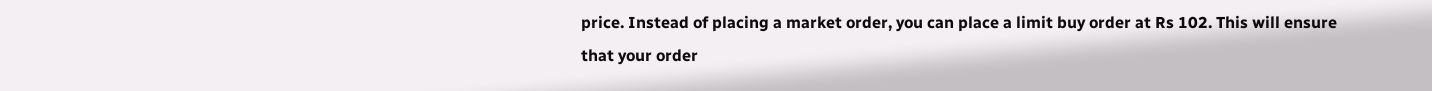price. Instead of placing a market order, you can place a limit buy order at Rs 102. This will ensure that your order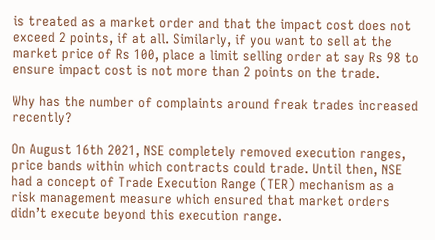is treated as a market order and that the impact cost does not exceed 2 points, if at all. Similarly, if you want to sell at the market price of Rs 100, place a limit selling order at say Rs 98 to ensure impact cost is not more than 2 points on the trade.

Why has the number of complaints around freak trades increased recently?

On August 16th 2021, NSE completely removed execution ranges, price bands within which contracts could trade. Until then, NSE had a concept of Trade Execution Range (TER) mechanism as a risk management measure which ensured that market orders didn’t execute beyond this execution range.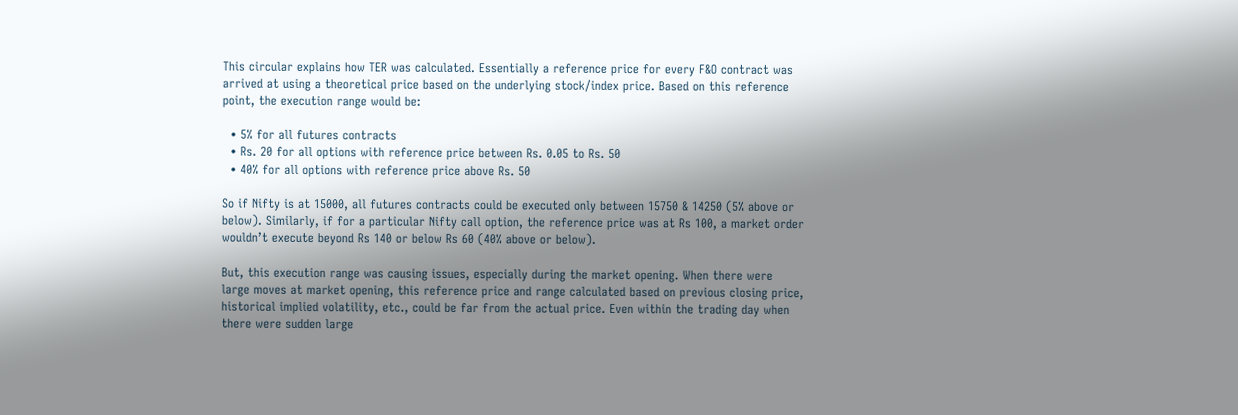This circular explains how TER was calculated. Essentially a reference price for every F&O contract was arrived at using a theoretical price based on the underlying stock/index price. Based on this reference point, the execution range would be:

  • 5% for all futures contracts
  • Rs. 20 for all options with reference price between Rs. 0.05 to Rs. 50
  • 40% for all options with reference price above Rs. 50

So if Nifty is at 15000, all futures contracts could be executed only between 15750 & 14250 (5% above or below). Similarly, if for a particular Nifty call option, the reference price was at Rs 100, a market order wouldn’t execute beyond Rs 140 or below Rs 60 (40% above or below).

But, this execution range was causing issues, especially during the market opening. When there were large moves at market opening, this reference price and range calculated based on previous closing price, historical implied volatility, etc., could be far from the actual price. Even within the trading day when there were sudden large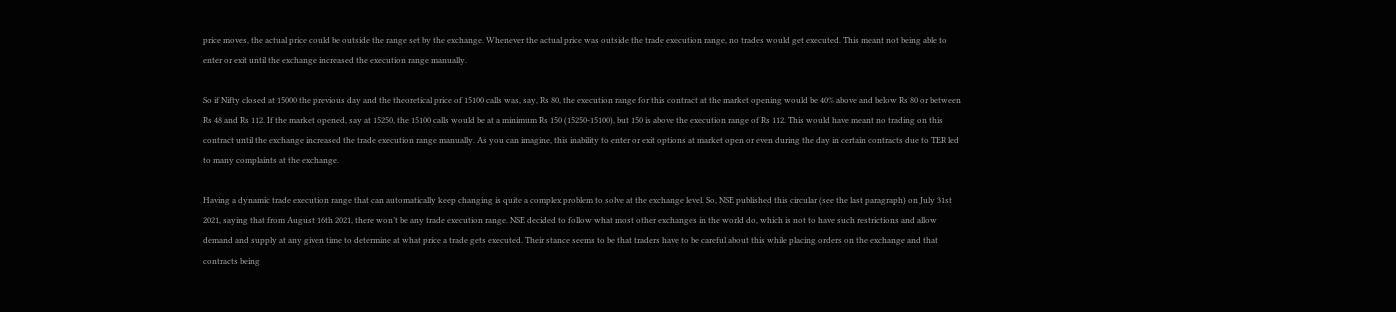price moves, the actual price could be outside the range set by the exchange. Whenever the actual price was outside the trade execution range, no trades would get executed. This meant not being able to enter or exit until the exchange increased the execution range manually.

So if Nifty closed at 15000 the previous day and the theoretical price of 15100 calls was, say, Rs 80, the execution range for this contract at the market opening would be 40% above and below Rs 80 or between Rs 48 and Rs 112. If the market opened, say at 15250, the 15100 calls would be at a minimum Rs 150 (15250-15100), but 150 is above the execution range of Rs 112. This would have meant no trading on this contract until the exchange increased the trade execution range manually. As you can imagine, this inability to enter or exit options at market open or even during the day in certain contracts due to TER led to many complaints at the exchange.

Having a dynamic trade execution range that can automatically keep changing is quite a complex problem to solve at the exchange level. So, NSE published this circular (see the last paragraph) on July 31st 2021, saying that from August 16th 2021, there won’t be any trade execution range. NSE decided to follow what most other exchanges in the world do, which is not to have such restrictions and allow demand and supply at any given time to determine at what price a trade gets executed. Their stance seems to be that traders have to be careful about this while placing orders on the exchange and that contracts being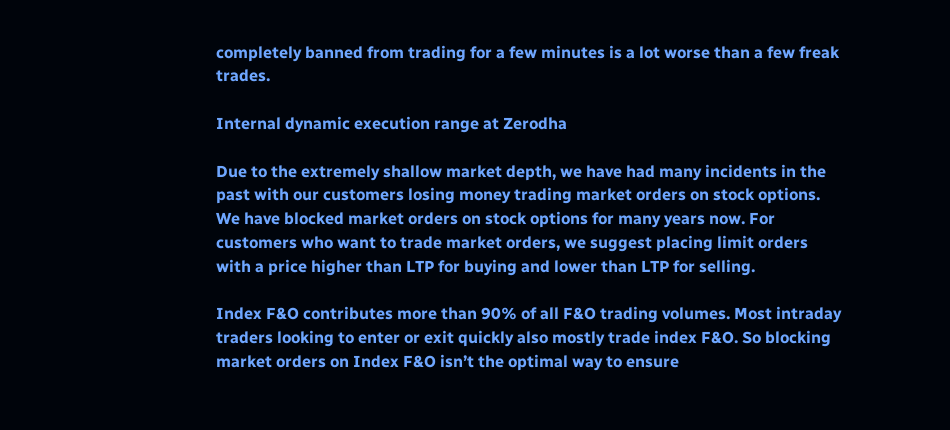completely banned from trading for a few minutes is a lot worse than a few freak trades.

Internal dynamic execution range at Zerodha

Due to the extremely shallow market depth, we have had many incidents in the past with our customers losing money trading market orders on stock options. We have blocked market orders on stock options for many years now. For customers who want to trade market orders, we suggest placing limit orders with a price higher than LTP for buying and lower than LTP for selling.

Index F&O contributes more than 90% of all F&O trading volumes. Most intraday traders looking to enter or exit quickly also mostly trade index F&O. So blocking market orders on Index F&O isn’t the optimal way to ensure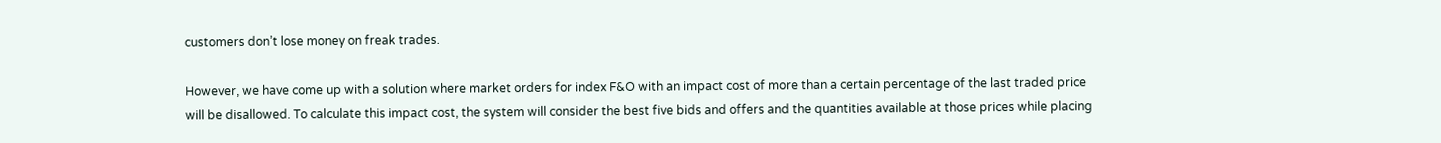customers don’t lose money on freak trades.

However, we have come up with a solution where market orders for index F&O with an impact cost of more than a certain percentage of the last traded price will be disallowed. To calculate this impact cost, the system will consider the best five bids and offers and the quantities available at those prices while placing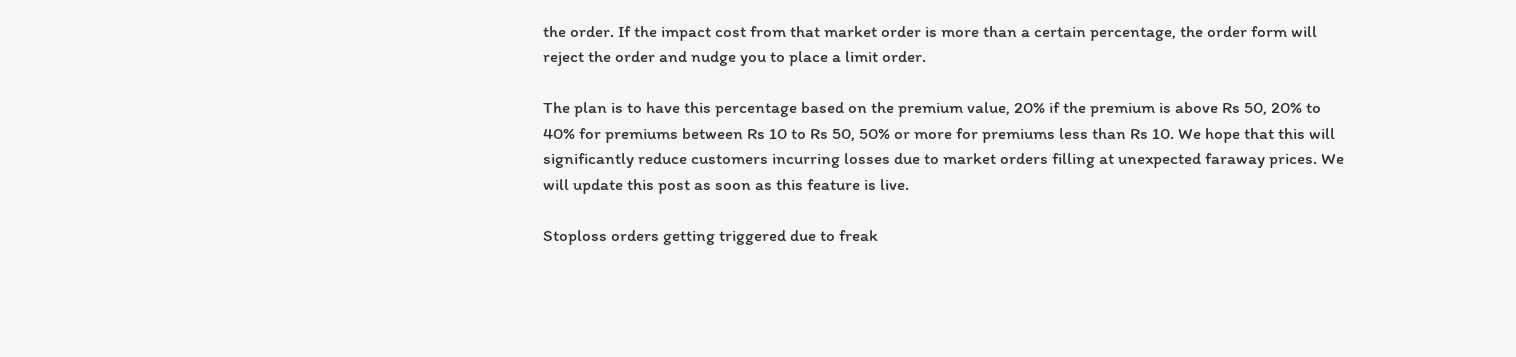the order. If the impact cost from that market order is more than a certain percentage, the order form will reject the order and nudge you to place a limit order.

The plan is to have this percentage based on the premium value, 20% if the premium is above Rs 50, 20% to 40% for premiums between Rs 10 to Rs 50, 50% or more for premiums less than Rs 10. We hope that this will significantly reduce customers incurring losses due to market orders filling at unexpected faraway prices. We will update this post as soon as this feature is live.

Stoploss orders getting triggered due to freak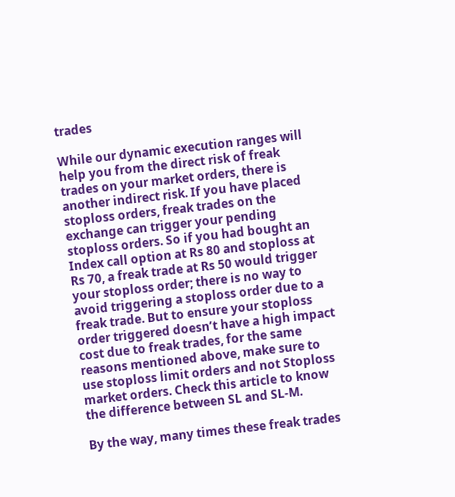trades

While our dynamic execution ranges will help you from the direct risk of freak trades on your market orders, there is another indirect risk. If you have placed stoploss orders, freak trades on the exchange can trigger your pending stoploss orders. So if you had bought an Index call option at Rs 80 and stoploss at Rs 70, a freak trade at Rs 50 would trigger your stoploss order; there is no way to avoid triggering a stoploss order due to a freak trade. But to ensure your stoploss order triggered doesn’t have a high impact cost due to freak trades, for the same reasons mentioned above, make sure to use stoploss limit orders and not Stoploss market orders. Check this article to know the difference between SL and SL-M.

By the way, many times these freak trades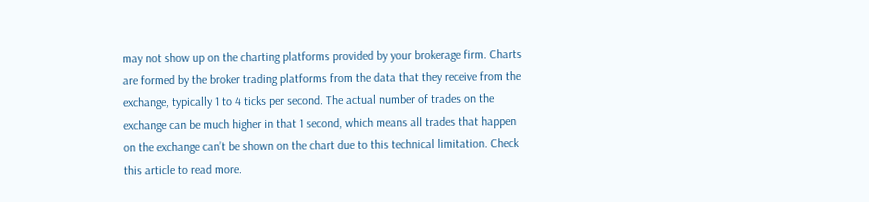may not show up on the charting platforms provided by your brokerage firm. Charts are formed by the broker trading platforms from the data that they receive from the exchange, typically 1 to 4 ticks per second. The actual number of trades on the exchange can be much higher in that 1 second, which means all trades that happen on the exchange can’t be shown on the chart due to this technical limitation. Check this article to read more.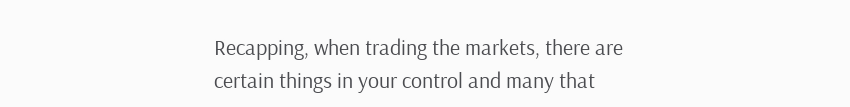Recapping, when trading the markets, there are certain things in your control and many that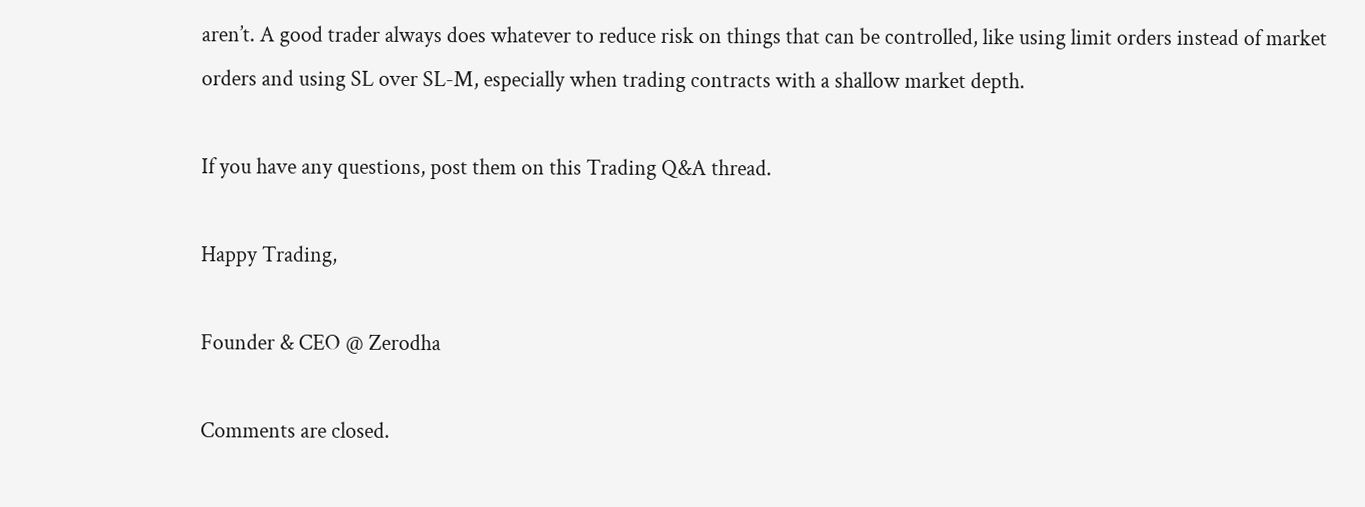aren’t. A good trader always does whatever to reduce risk on things that can be controlled, like using limit orders instead of market orders and using SL over SL-M, especially when trading contracts with a shallow market depth.

If you have any questions, post them on this Trading Q&A thread.

Happy Trading,

Founder & CEO @ Zerodha

Comments are closed.